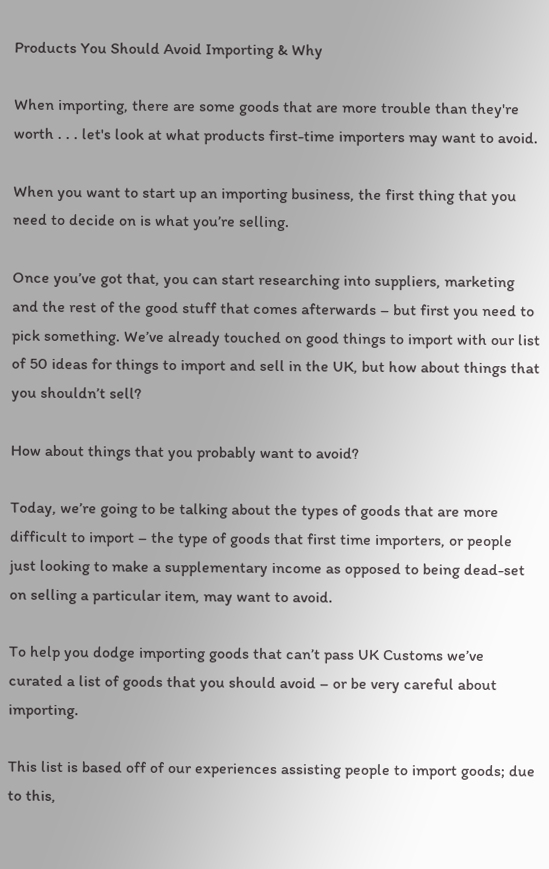Products You Should Avoid Importing & Why

When importing, there are some goods that are more trouble than they're worth . . . let's look at what products first-time importers may want to avoid.

When you want to start up an importing business, the first thing that you need to decide on is what you’re selling.

Once you’ve got that, you can start researching into suppliers, marketing and the rest of the good stuff that comes afterwards – but first you need to pick something. We’ve already touched on good things to import with our list of 50 ideas for things to import and sell in the UK, but how about things that you shouldn’t sell?

How about things that you probably want to avoid?

Today, we’re going to be talking about the types of goods that are more difficult to import – the type of goods that first time importers, or people just looking to make a supplementary income as opposed to being dead-set on selling a particular item, may want to avoid.

To help you dodge importing goods that can’t pass UK Customs we’ve curated a list of goods that you should avoid – or be very careful about importing.

This list is based off of our experiences assisting people to import goods; due to this,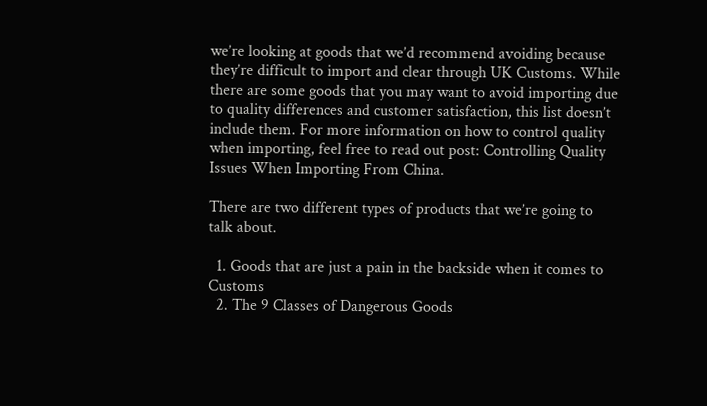we’re looking at goods that we’d recommend avoiding because they’re difficult to import and clear through UK Customs. While there are some goods that you may want to avoid importing due to quality differences and customer satisfaction, this list doesn’t include them. For more information on how to control quality when importing, feel free to read out post: Controlling Quality Issues When Importing From China.

There are two different types of products that we’re going to talk about.

  1. Goods that are just a pain in the backside when it comes to Customs
  2. The 9 Classes of Dangerous Goods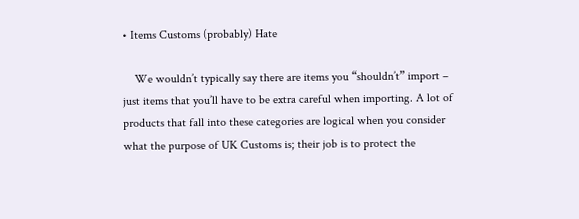• Items Customs (probably) Hate

    We wouldn’t typically say there are items you “shouldn’t” import – just items that you’ll have to be extra careful when importing. A lot of products that fall into these categories are logical when you consider what the purpose of UK Customs is; their job is to protect the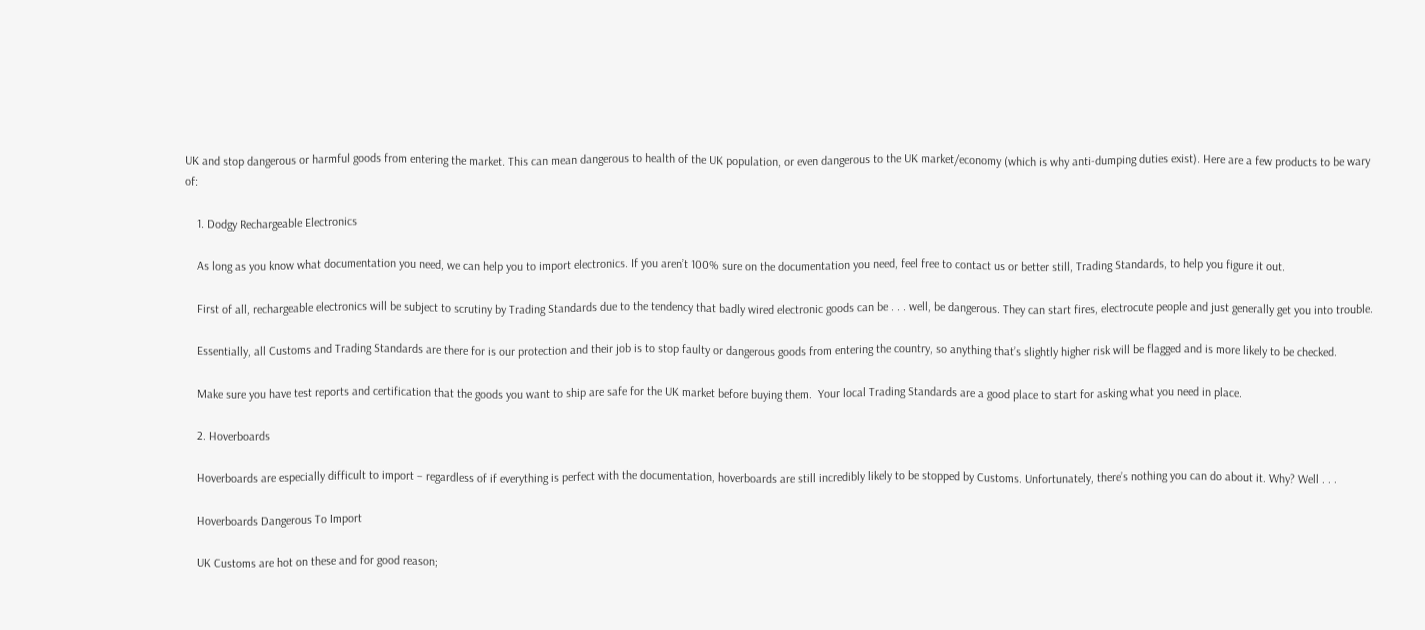UK and stop dangerous or harmful goods from entering the market. This can mean dangerous to health of the UK population, or even dangerous to the UK market/economy (which is why anti-dumping duties exist). Here are a few products to be wary of:

    1. Dodgy Rechargeable Electronics

    As long as you know what documentation you need, we can help you to import electronics. If you aren’t 100% sure on the documentation you need, feel free to contact us or better still, Trading Standards, to help you figure it out.

    First of all, rechargeable electronics will be subject to scrutiny by Trading Standards due to the tendency that badly wired electronic goods can be . . . well, be dangerous. They can start fires, electrocute people and just generally get you into trouble.

    Essentially, all Customs and Trading Standards are there for is our protection and their job is to stop faulty or dangerous goods from entering the country, so anything that’s slightly higher risk will be flagged and is more likely to be checked.

    Make sure you have test reports and certification that the goods you want to ship are safe for the UK market before buying them.  Your local Trading Standards are a good place to start for asking what you need in place.

    2. Hoverboards

    Hoverboards are especially difficult to import – regardless of if everything is perfect with the documentation, hoverboards are still incredibly likely to be stopped by Customs. Unfortunately, there’s nothing you can do about it. Why? Well . . .

    Hoverboards Dangerous To Import

    UK Customs are hot on these and for good reason;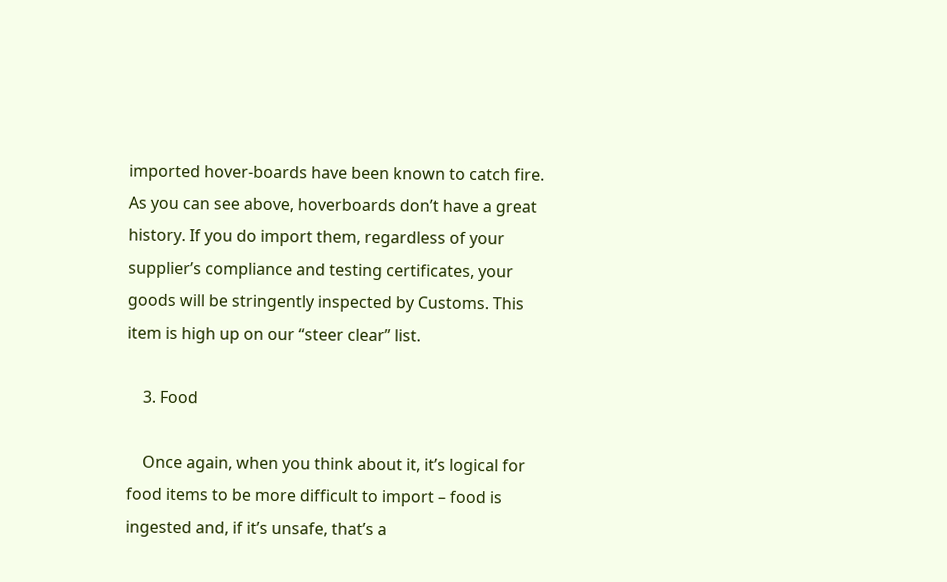imported hover-boards have been known to catch fire. As you can see above, hoverboards don’t have a great history. If you do import them, regardless of your supplier’s compliance and testing certificates, your goods will be stringently inspected by Customs. This item is high up on our “steer clear” list.

    3. Food

    Once again, when you think about it, it’s logical for food items to be more difficult to import – food is ingested and, if it’s unsafe, that’s a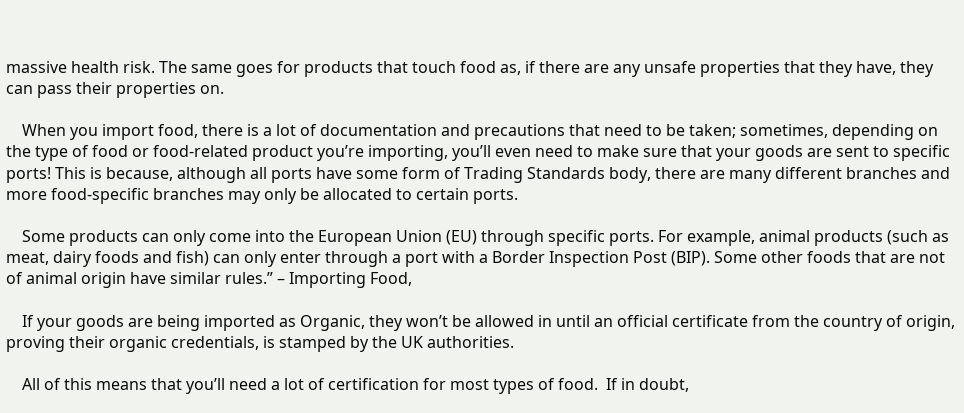massive health risk. The same goes for products that touch food as, if there are any unsafe properties that they have, they can pass their properties on.

    When you import food, there is a lot of documentation and precautions that need to be taken; sometimes, depending on the type of food or food-related product you’re importing, you’ll even need to make sure that your goods are sent to specific ports! This is because, although all ports have some form of Trading Standards body, there are many different branches and more food-specific branches may only be allocated to certain ports.

    Some products can only come into the European Union (EU) through specific ports. For example, animal products (such as meat, dairy foods and fish) can only enter through a port with a Border Inspection Post (BIP). Some other foods that are not of animal origin have similar rules.” – Importing Food,

    If your goods are being imported as Organic, they won’t be allowed in until an official certificate from the country of origin, proving their organic credentials, is stamped by the UK authorities.

    All of this means that you’ll need a lot of certification for most types of food.  If in doubt,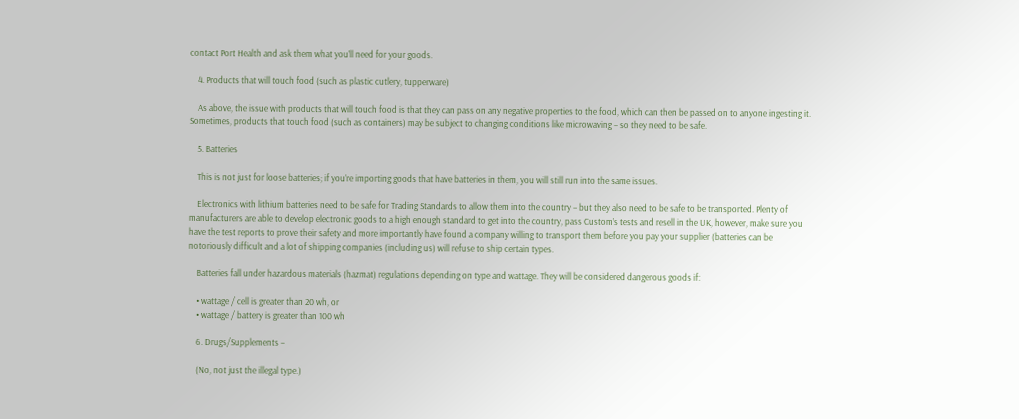contact Port Health and ask them what you’ll need for your goods.

    4. Products that will touch food (such as plastic cutlery, tupperware)

    As above, the issue with products that will touch food is that they can pass on any negative properties to the food, which can then be passed on to anyone ingesting it. Sometimes, products that touch food (such as containers) may be subject to changing conditions like microwaving – so they need to be safe.

    5. Batteries

    This is not just for loose batteries; if you’re importing goods that have batteries in them, you will still run into the same issues.

    Electronics with lithium batteries need to be safe for Trading Standards to allow them into the country – but they also need to be safe to be transported. Plenty of manufacturers are able to develop electronic goods to a high enough standard to get into the country, pass Custom’s tests and resell in the UK, however, make sure you have the test reports to prove their safety and more importantly have found a company willing to transport them before you pay your supplier (batteries can be notoriously difficult and a lot of shipping companies (including us) will refuse to ship certain types.

    Batteries fall under hazardous materials (hazmat) regulations depending on type and wattage. They will be considered dangerous goods if:

    • wattage / cell is greater than 20 wh, or
    • wattage / battery is greater than 100 wh

    6. Drugs/Supplements –

    (No, not just the illegal type.)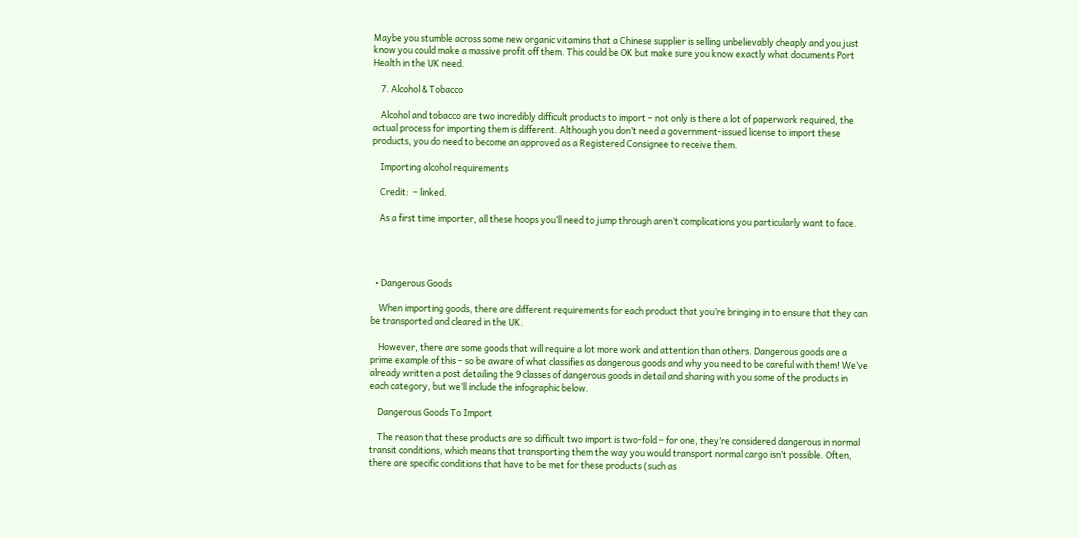Maybe you stumble across some new organic vitamins that a Chinese supplier is selling unbelievably cheaply and you just know you could make a massive profit off them. This could be OK but make sure you know exactly what documents Port Health in the UK need.

    7. Alcohol & Tobacco

    Alcohol and tobacco are two incredibly difficult products to import – not only is there a lot of paperwork required, the actual process for importing them is different. Although you don’t need a government-issued license to import these products, you do need to become an approved as a Registered Consignee to receive them.

    Importing alcohol requirements

    Credit:  – linked.

    As a first time importer, all these hoops you’ll need to jump through aren’t complications you particularly want to face.




  • Dangerous Goods

    When importing goods, there are different requirements for each product that you’re bringing in to ensure that they can be transported and cleared in the UK.

    However, there are some goods that will require a lot more work and attention than others. Dangerous goods are a prime example of this – so be aware of what classifies as dangerous goods and why you need to be careful with them! We’ve already written a post detailing the 9 classes of dangerous goods in detail and sharing with you some of the products in each category, but we’ll include the infographic below.

    Dangerous Goods To Import

    The reason that these products are so difficult two import is two-fold – for one, they’re considered dangerous in normal transit conditions, which means that transporting them the way you would transport normal cargo isn’t possible. Often, there are specific conditions that have to be met for these products (such as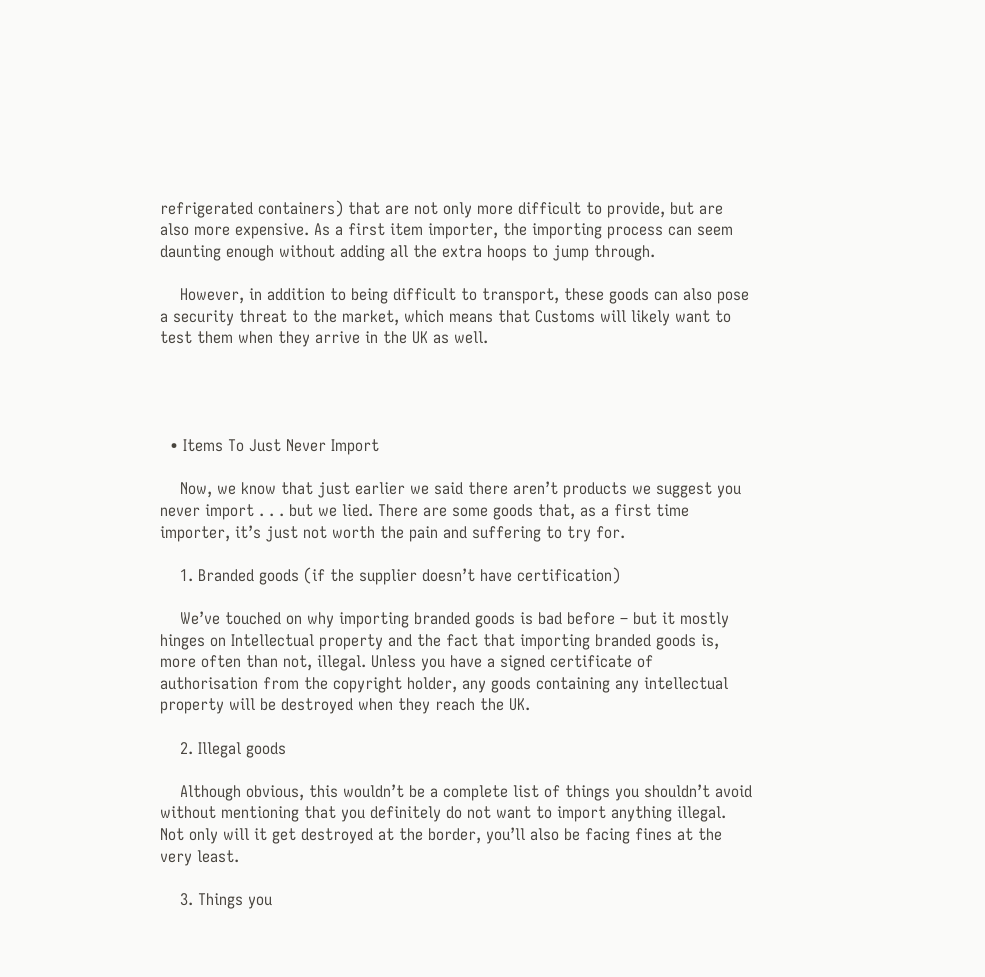refrigerated containers) that are not only more difficult to provide, but are also more expensive. As a first item importer, the importing process can seem daunting enough without adding all the extra hoops to jump through.

    However, in addition to being difficult to transport, these goods can also pose a security threat to the market, which means that Customs will likely want to test them when they arrive in the UK as well.




  • Items To Just Never Import

    Now, we know that just earlier we said there aren’t products we suggest you never import . . . but we lied. There are some goods that, as a first time importer, it’s just not worth the pain and suffering to try for.

    1. Branded goods (if the supplier doesn’t have certification)

    We’ve touched on why importing branded goods is bad before – but it mostly hinges on Intellectual property and the fact that importing branded goods is, more often than not, illegal. Unless you have a signed certificate of authorisation from the copyright holder, any goods containing any intellectual property will be destroyed when they reach the UK.

    2. Illegal goods

    Although obvious, this wouldn’t be a complete list of things you shouldn’t avoid without mentioning that you definitely do not want to import anything illegal. Not only will it get destroyed at the border, you’ll also be facing fines at the very least.

    3. Things you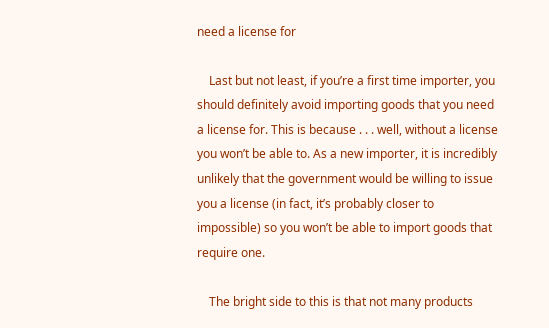need a license for

    Last but not least, if you’re a first time importer, you should definitely avoid importing goods that you need a license for. This is because . . . well, without a license you won’t be able to. As a new importer, it is incredibly unlikely that the government would be willing to issue you a license (in fact, it’s probably closer to impossible) so you won’t be able to import goods that require one.

    The bright side to this is that not many products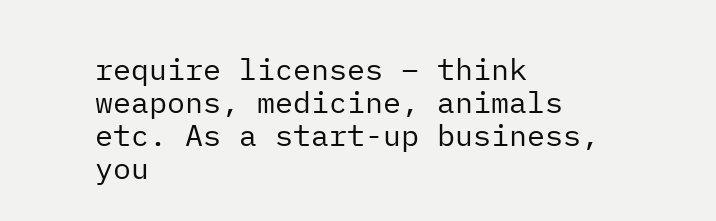require licenses – think weapons, medicine, animals etc. As a start-up business, you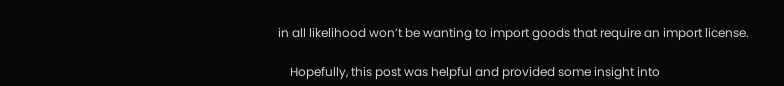in all likelihood won’t be wanting to import goods that require an import license.

    Hopefully, this post was helpful and provided some insight into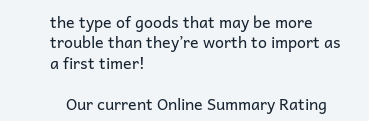the type of goods that may be more trouble than they’re worth to import as a first timer!

    Our current Online Summary Rating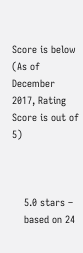Score is below (As of December 2017, Rating Score is out of 5)



    5.0 stars –
    based on 24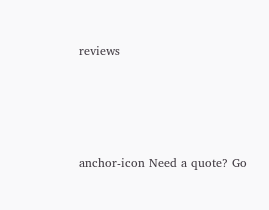reviews




anchor-icon Need a quote? Go